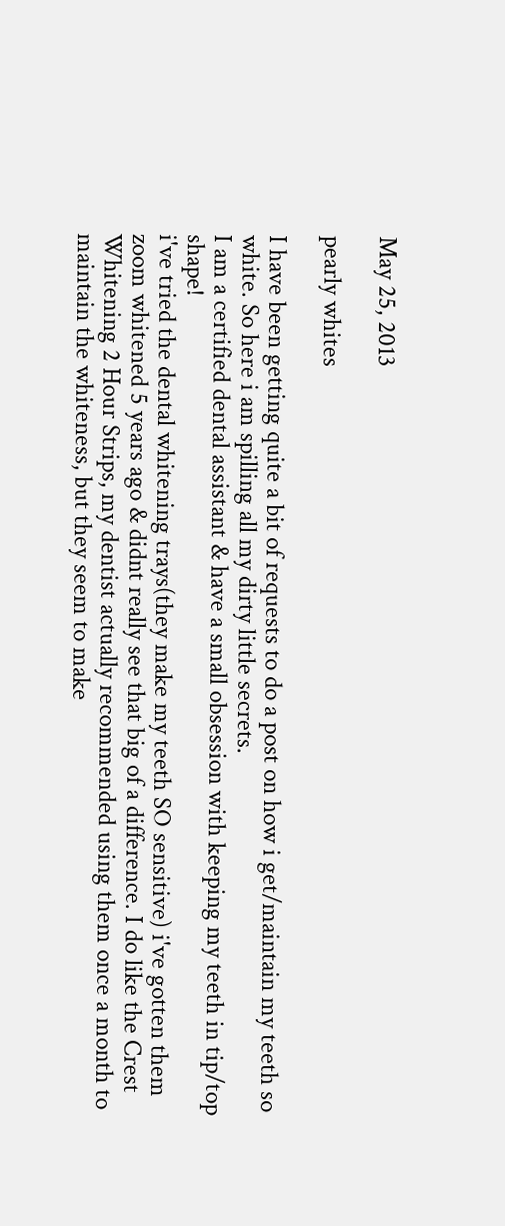May 25, 2013

pearly whites

I have been getting quite a bit of requests to do a post on how i get/maintain my teeth so white. So here i am spilling all my dirty little secrets.
I am a certified dental assistant & have a small obsession with keeping my teeth in tip/top shape!
i've tried the dental whitening trays(they make my teeth SO sensitive) i've gotten them zoom whitened 5 years ago & didnt really see that big of a difference. I do like the Crest Whitening 2 Hour Strips, my dentist actually recommended using them once a month to maintain the whiteness, but they seem to make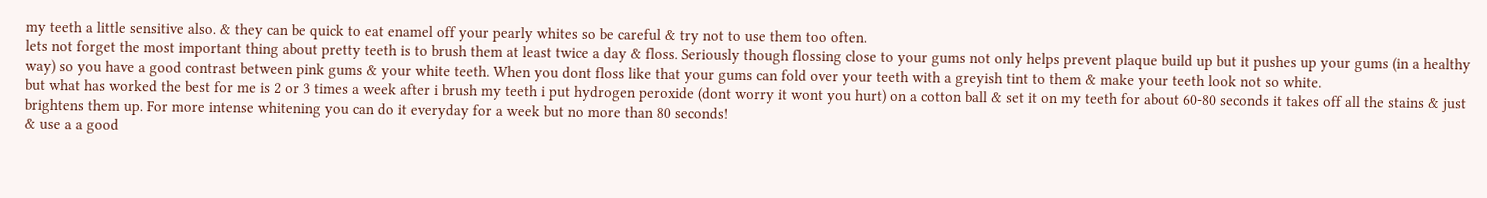my teeth a little sensitive also. & they can be quick to eat enamel off your pearly whites so be careful & try not to use them too often.
lets not forget the most important thing about pretty teeth is to brush them at least twice a day & floss. Seriously though flossing close to your gums not only helps prevent plaque build up but it pushes up your gums (in a healthy way) so you have a good contrast between pink gums & your white teeth. When you dont floss like that your gums can fold over your teeth with a greyish tint to them & make your teeth look not so white.
but what has worked the best for me is 2 or 3 times a week after i brush my teeth i put hydrogen peroxide (dont worry it wont you hurt) on a cotton ball & set it on my teeth for about 60-80 seconds it takes off all the stains & just brightens them up. For more intense whitening you can do it everyday for a week but no more than 80 seconds!
& use a a good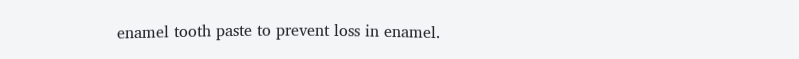enamel tooth paste to prevent loss in enamel.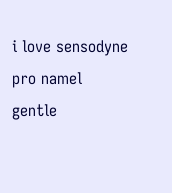i love sensodyne pro namel gentle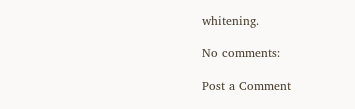whitening.

No comments:

Post a Comment